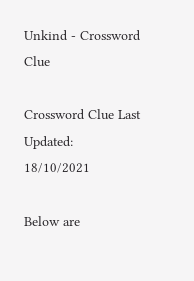Unkind - Crossword Clue

Crossword Clue Last Updated: 18/10/2021

Below are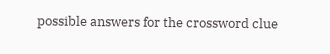possible answers for the crossword clue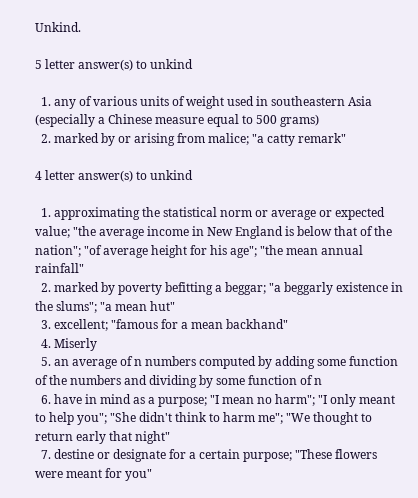Unkind.

5 letter answer(s) to unkind

  1. any of various units of weight used in southeastern Asia (especially a Chinese measure equal to 500 grams)
  2. marked by or arising from malice; "a catty remark"

4 letter answer(s) to unkind

  1. approximating the statistical norm or average or expected value; "the average income in New England is below that of the nation"; "of average height for his age"; "the mean annual rainfall"
  2. marked by poverty befitting a beggar; "a beggarly existence in the slums"; "a mean hut"
  3. excellent; "famous for a mean backhand"
  4. Miserly
  5. an average of n numbers computed by adding some function of the numbers and dividing by some function of n
  6. have in mind as a purpose; "I mean no harm"; "I only meant to help you"; "She didn't think to harm me"; "We thought to return early that night"
  7. destine or designate for a certain purpose; "These flowers were meant for you"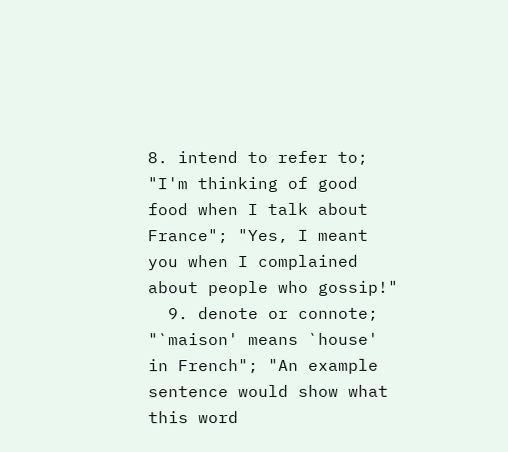8. intend to refer to; "I'm thinking of good food when I talk about France"; "Yes, I meant you when I complained about people who gossip!"
  9. denote or connote; "`maison' means `house' in French"; "An example sentence would show what this word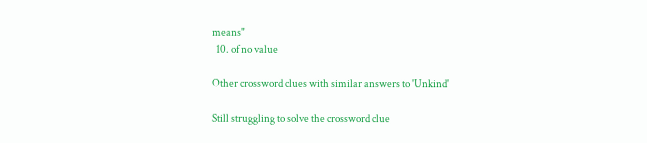means"
  10. of no value

Other crossword clues with similar answers to 'Unkind'

Still struggling to solve the crossword clue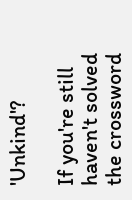'Unkind'?

If you're still haven't solved the crossword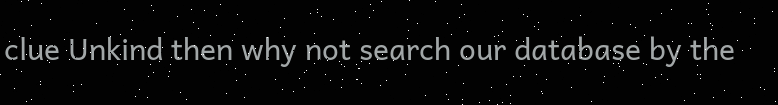clue Unkind then why not search our database by the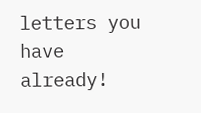letters you have already!